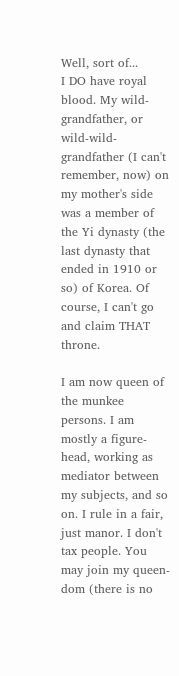Well, sort of...
I DO have royal blood. My wild-grandfather, or wild-wild-grandfather (I can't remember, now) on my mother's side was a member of the Yi dynasty (the last dynasty that ended in 1910 or so) of Korea. Of course, I can't go and claim THAT throne.

I am now queen of the munkee persons. I am mostly a figure-head, working as mediator between my subjects, and so on. I rule in a fair, just manor. I don't tax people. You may join my queen-dom (there is no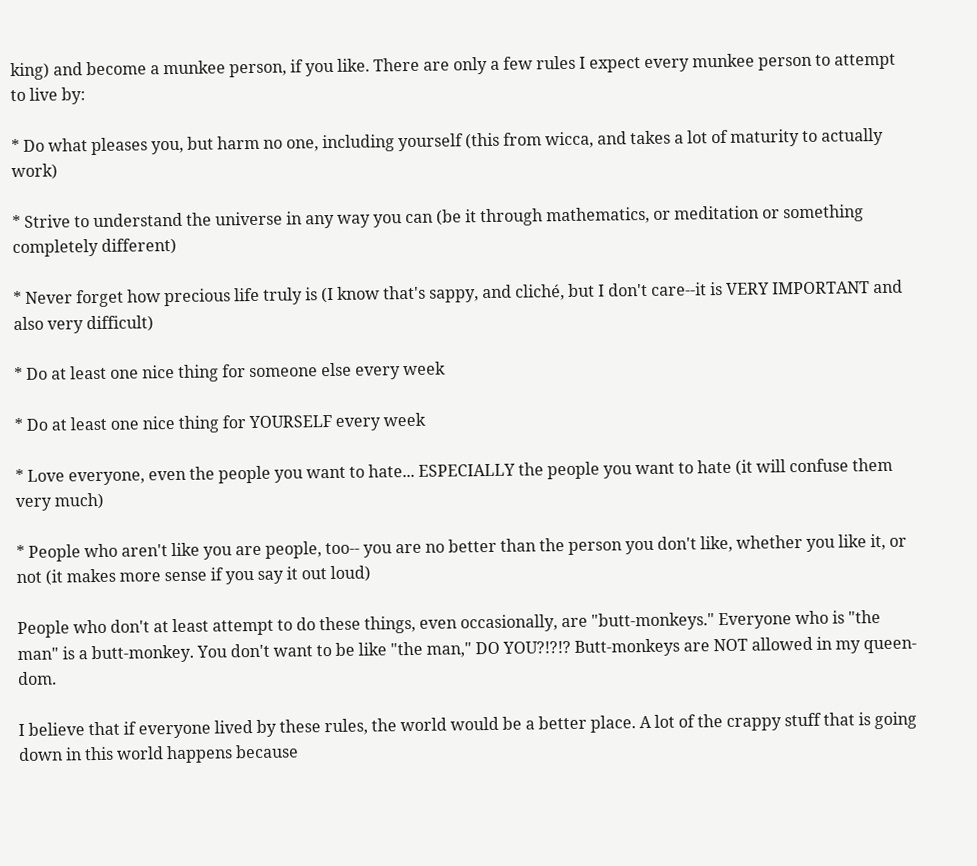king) and become a munkee person, if you like. There are only a few rules I expect every munkee person to attempt to live by:

* Do what pleases you, but harm no one, including yourself (this from wicca, and takes a lot of maturity to actually work)

* Strive to understand the universe in any way you can (be it through mathematics, or meditation or something completely different)

* Never forget how precious life truly is (I know that's sappy, and cliché, but I don't care--it is VERY IMPORTANT and also very difficult)

* Do at least one nice thing for someone else every week

* Do at least one nice thing for YOURSELF every week

* Love everyone, even the people you want to hate... ESPECIALLY the people you want to hate (it will confuse them very much)

* People who aren't like you are people, too-- you are no better than the person you don't like, whether you like it, or not (it makes more sense if you say it out loud)

People who don't at least attempt to do these things, even occasionally, are "butt-monkeys." Everyone who is "the man" is a butt-monkey. You don't want to be like "the man," DO YOU?!?!? Butt-monkeys are NOT allowed in my queen-dom.

I believe that if everyone lived by these rules, the world would be a better place. A lot of the crappy stuff that is going down in this world happens because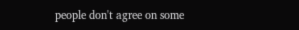people don't agree on some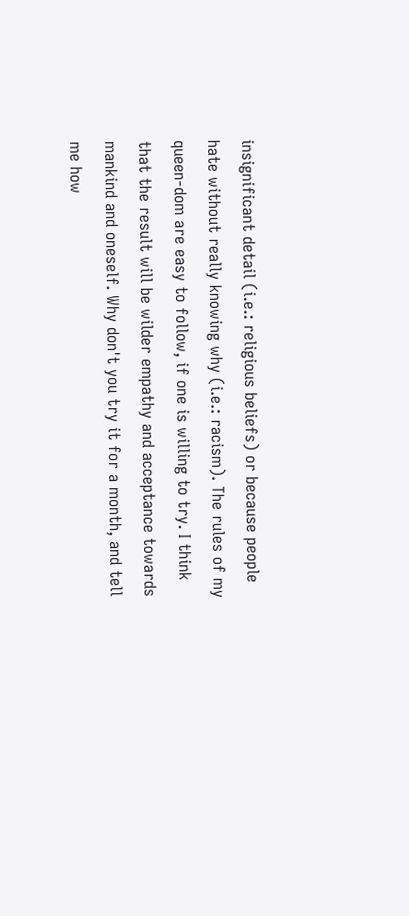insignificant detail (i.e.: religious beliefs) or because people hate without really knowing why (i.e.: racism). The rules of my queen-dom are easy to follow, if one is willing to try. I think that the result will be wilder empathy and acceptance towards mankind and oneself. Why don't you try it for a month, and tell me how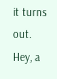it turns out. Hey, a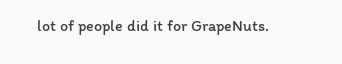lot of people did it for GrapeNuts.